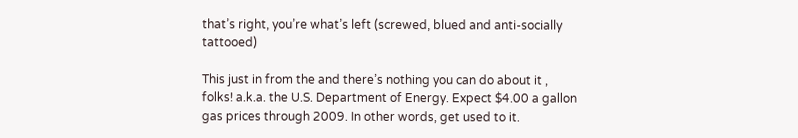that’s right, you’re what’s left (screwed, blued and anti-socially tattooed)

This just in from the and there’s nothing you can do about it , folks! a.k.a. the U.S. Department of Energy. Expect $4.00 a gallon gas prices through 2009. In other words, get used to it.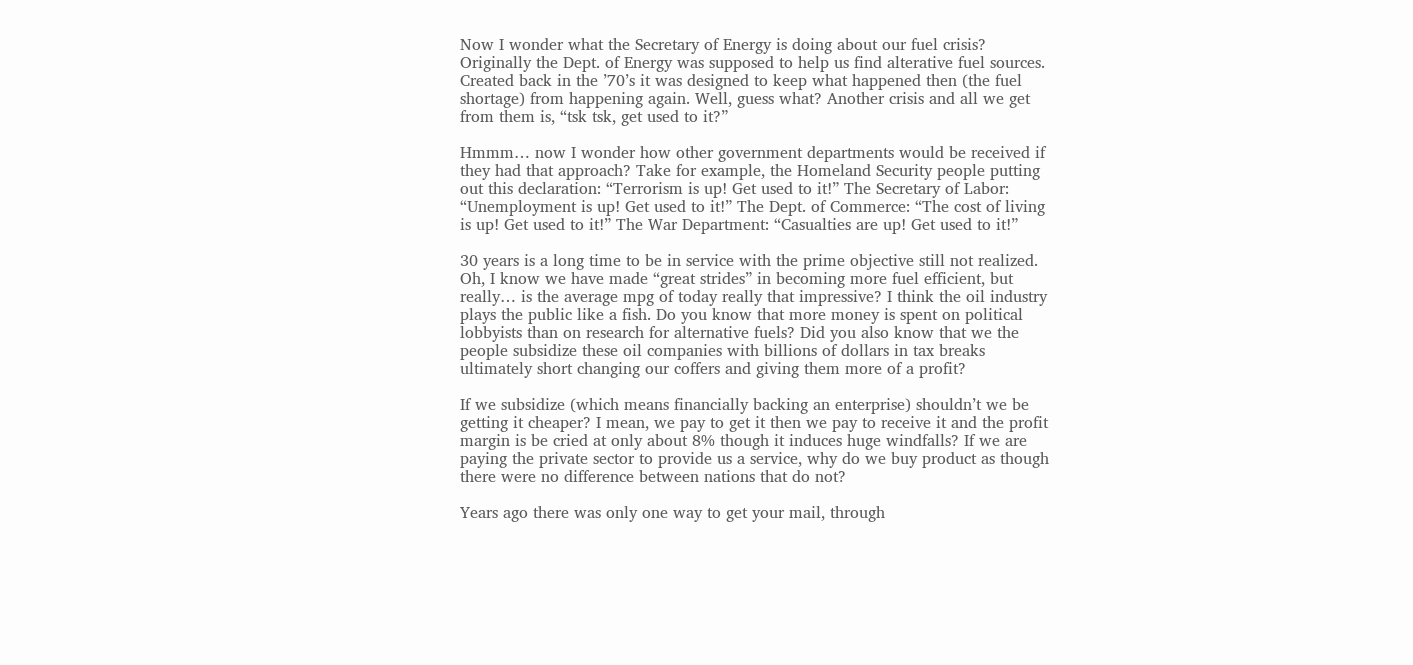Now I wonder what the Secretary of Energy is doing about our fuel crisis? Originally the Dept. of Energy was supposed to help us find alterative fuel sources. Created back in the ’70’s it was designed to keep what happened then (the fuel shortage) from happening again. Well, guess what? Another crisis and all we get from them is, “tsk tsk, get used to it?”

Hmmm… now I wonder how other government departments would be received if they had that approach? Take for example, the Homeland Security people putting out this declaration: “Terrorism is up! Get used to it!” The Secretary of Labor: “Unemployment is up! Get used to it!” The Dept. of Commerce: “The cost of living is up! Get used to it!” The War Department: “Casualties are up! Get used to it!”

30 years is a long time to be in service with the prime objective still not realized. Oh, I know we have made “great strides” in becoming more fuel efficient, but really… is the average mpg of today really that impressive? I think the oil industry plays the public like a fish. Do you know that more money is spent on political lobbyists than on research for alternative fuels? Did you also know that we the people subsidize these oil companies with billions of dollars in tax breaks ultimately short changing our coffers and giving them more of a profit?

If we subsidize (which means financially backing an enterprise) shouldn’t we be getting it cheaper? I mean, we pay to get it then we pay to receive it and the profit margin is be cried at only about 8% though it induces huge windfalls? If we are paying the private sector to provide us a service, why do we buy product as though there were no difference between nations that do not?

Years ago there was only one way to get your mail, through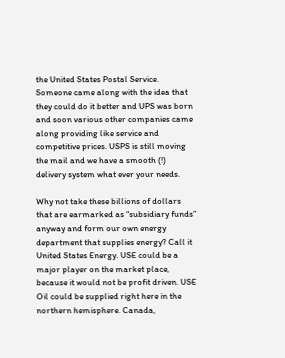the United States Postal Service. Someone came along with the idea that they could do it better and UPS was born and soon various other companies came along providing like service and competitive prices. USPS is still moving the mail and we have a smooth (!) delivery system what ever your needs.

Why not take these billions of dollars that are earmarked as “subsidiary funds” anyway and form our own energy department that supplies energy? Call it United States Energy. USE could be a major player on the market place, because it would not be profit driven. USE Oil could be supplied right here in the northern hemisphere. Canada,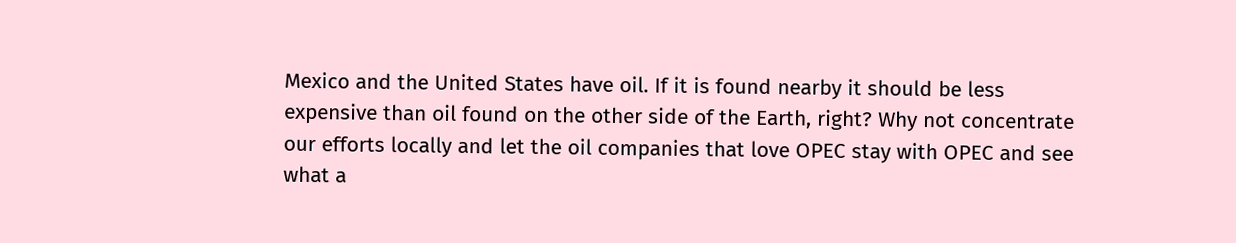Mexico and the United States have oil. If it is found nearby it should be less expensive than oil found on the other side of the Earth, right? Why not concentrate our efforts locally and let the oil companies that love OPEC stay with OPEC and see what a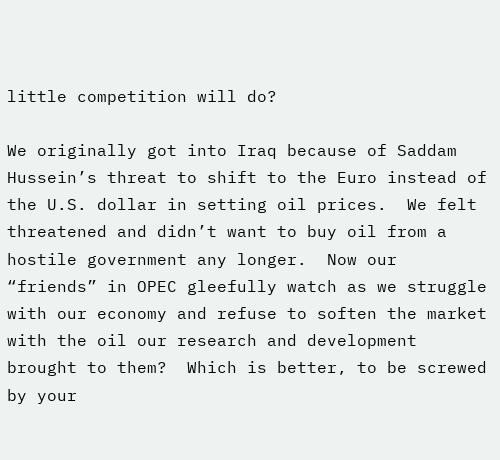little competition will do?

We originally got into Iraq because of Saddam Hussein’s threat to shift to the Euro instead of the U.S. dollar in setting oil prices.  We felt threatened and didn’t want to buy oil from a hostile government any longer.  Now our “friends” in OPEC gleefully watch as we struggle with our economy and refuse to soften the market with the oil our research and development brought to them?  Which is better, to be screwed by your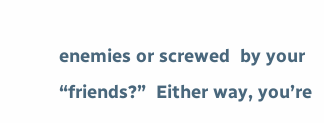enemies or screwed  by your “friends?”  Either way, you’re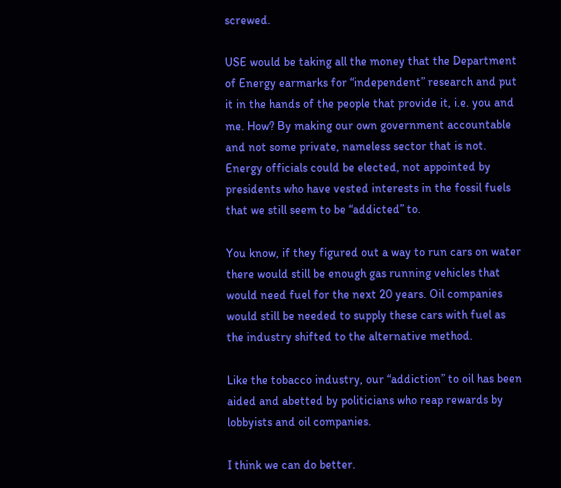screwed.

USE would be taking all the money that the Department of Energy earmarks for “independent” research and put it in the hands of the people that provide it, i.e. you and me. How? By making our own government accountable and not some private, nameless sector that is not. Energy officials could be elected, not appointed by presidents who have vested interests in the fossil fuels that we still seem to be “addicted” to.

You know, if they figured out a way to run cars on water there would still be enough gas running vehicles that would need fuel for the next 20 years. Oil companies would still be needed to supply these cars with fuel as the industry shifted to the alternative method.

Like the tobacco industry, our “addiction” to oil has been aided and abetted by politicians who reap rewards by lobbyists and oil companies.

I think we can do better.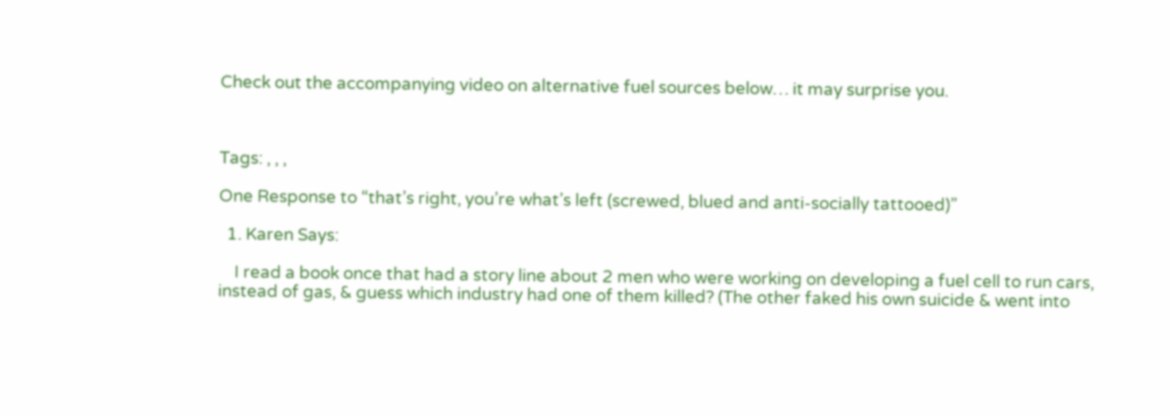Check out the accompanying video on alternative fuel sources below… it may surprise you.



Tags: , , ,

One Response to “that’s right, you’re what’s left (screwed, blued and anti-socially tattooed)”

  1. Karen Says:

    I read a book once that had a story line about 2 men who were working on developing a fuel cell to run cars, instead of gas, & guess which industry had one of them killed? (The other faked his own suicide & went into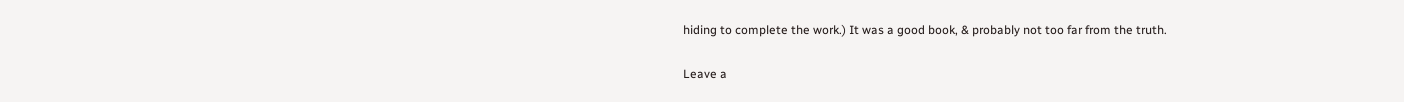hiding to complete the work.) It was a good book, & probably not too far from the truth.

Leave a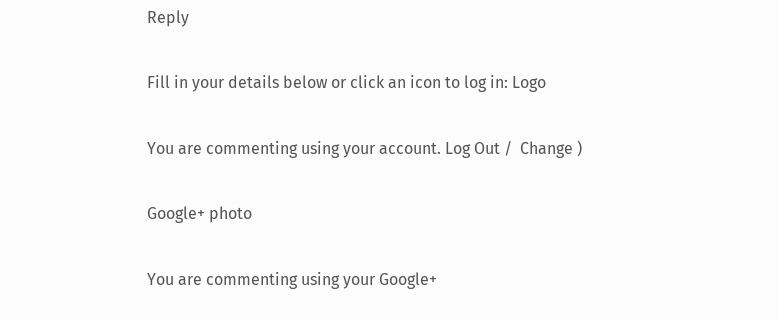Reply

Fill in your details below or click an icon to log in: Logo

You are commenting using your account. Log Out /  Change )

Google+ photo

You are commenting using your Google+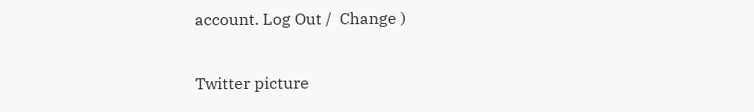account. Log Out /  Change )

Twitter picture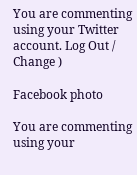You are commenting using your Twitter account. Log Out /  Change )

Facebook photo

You are commenting using your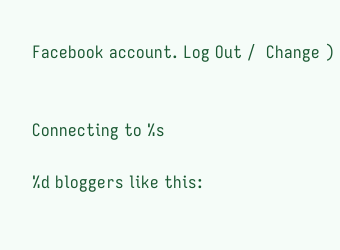Facebook account. Log Out /  Change )


Connecting to %s

%d bloggers like this: